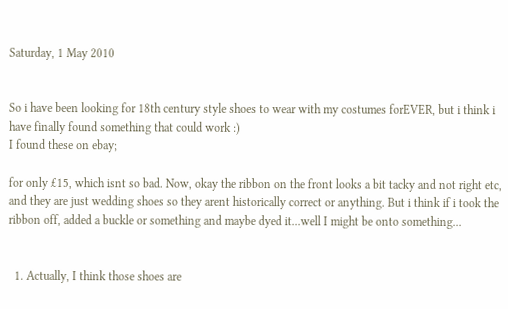Saturday, 1 May 2010


So i have been looking for 18th century style shoes to wear with my costumes forEVER, but i think i have finally found something that could work :)
I found these on ebay;

for only £15, which isnt so bad. Now, okay the ribbon on the front looks a bit tacky and not right etc, and they are just wedding shoes so they arent historically correct or anything. But i think if i took the ribbon off, added a buckle or something and maybe dyed it...well I might be onto something...


  1. Actually, I think those shoes are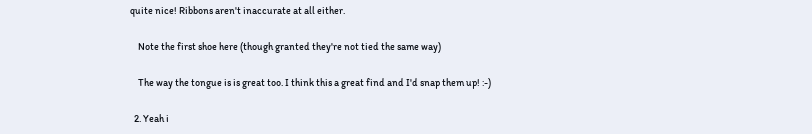quite nice! Ribbons aren't inaccurate at all either.

    Note the first shoe here (though granted they're not tied the same way)

    The way the tongue is is great too. I think this a great find and I'd snap them up! :-)

  2. Yeah i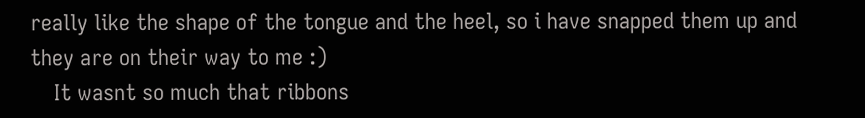really like the shape of the tongue and the heel, so i have snapped them up and they are on their way to me :)
    It wasnt so much that ribbons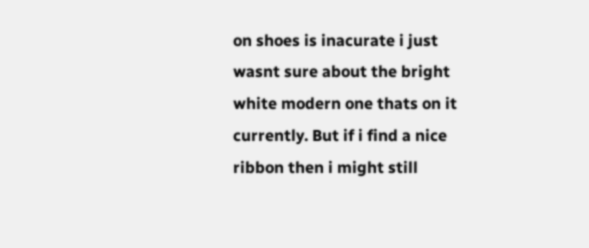on shoes is inacurate i just wasnt sure about the bright white modern one thats on it currently. But if i find a nice ribbon then i might still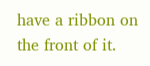have a ribbon on the front of it.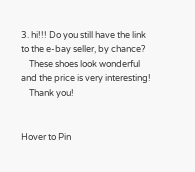3. hi!!! Do you still have the link to the e-bay seller, by chance?
    These shoes look wonderful and the price is very interesting!
    Thank you!


Hover to Pin